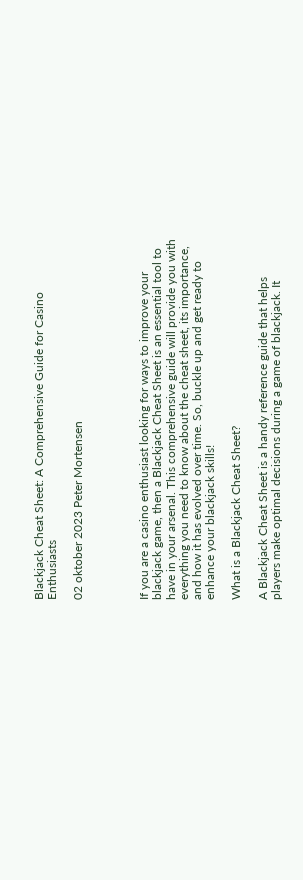Blackjack Cheat Sheet: A Comprehensive Guide for Casino Enthusiasts

02 oktober 2023 Peter Mortensen




If you are a casino enthusiast looking for ways to improve your blackjack game, then a Blackjack Cheat Sheet is an essential tool to have in your arsenal. This comprehensive guide will provide you with everything you need to know about the cheat sheet, its importance, and how it has evolved over time. So, buckle up and get ready to enhance your blackjack skills!

What is a Blackjack Cheat Sheet?

A Blackjack Cheat Sheet is a handy reference guide that helps players make optimal decisions during a game of blackjack. It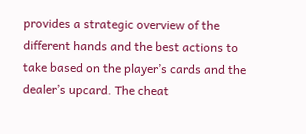provides a strategic overview of the different hands and the best actions to take based on the player’s cards and the dealer’s upcard. The cheat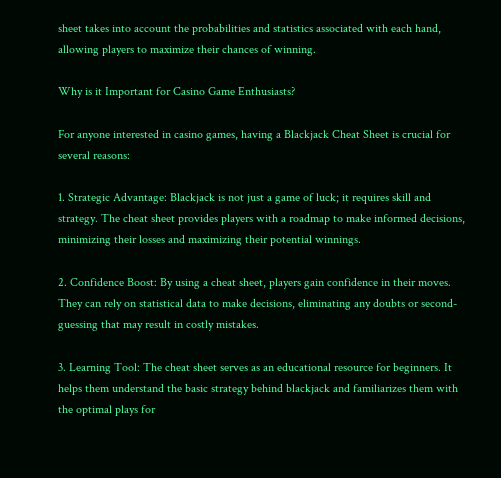sheet takes into account the probabilities and statistics associated with each hand, allowing players to maximize their chances of winning.

Why is it Important for Casino Game Enthusiasts?

For anyone interested in casino games, having a Blackjack Cheat Sheet is crucial for several reasons:

1. Strategic Advantage: Blackjack is not just a game of luck; it requires skill and strategy. The cheat sheet provides players with a roadmap to make informed decisions, minimizing their losses and maximizing their potential winnings.

2. Confidence Boost: By using a cheat sheet, players gain confidence in their moves. They can rely on statistical data to make decisions, eliminating any doubts or second-guessing that may result in costly mistakes.

3. Learning Tool: The cheat sheet serves as an educational resource for beginners. It helps them understand the basic strategy behind blackjack and familiarizes them with the optimal plays for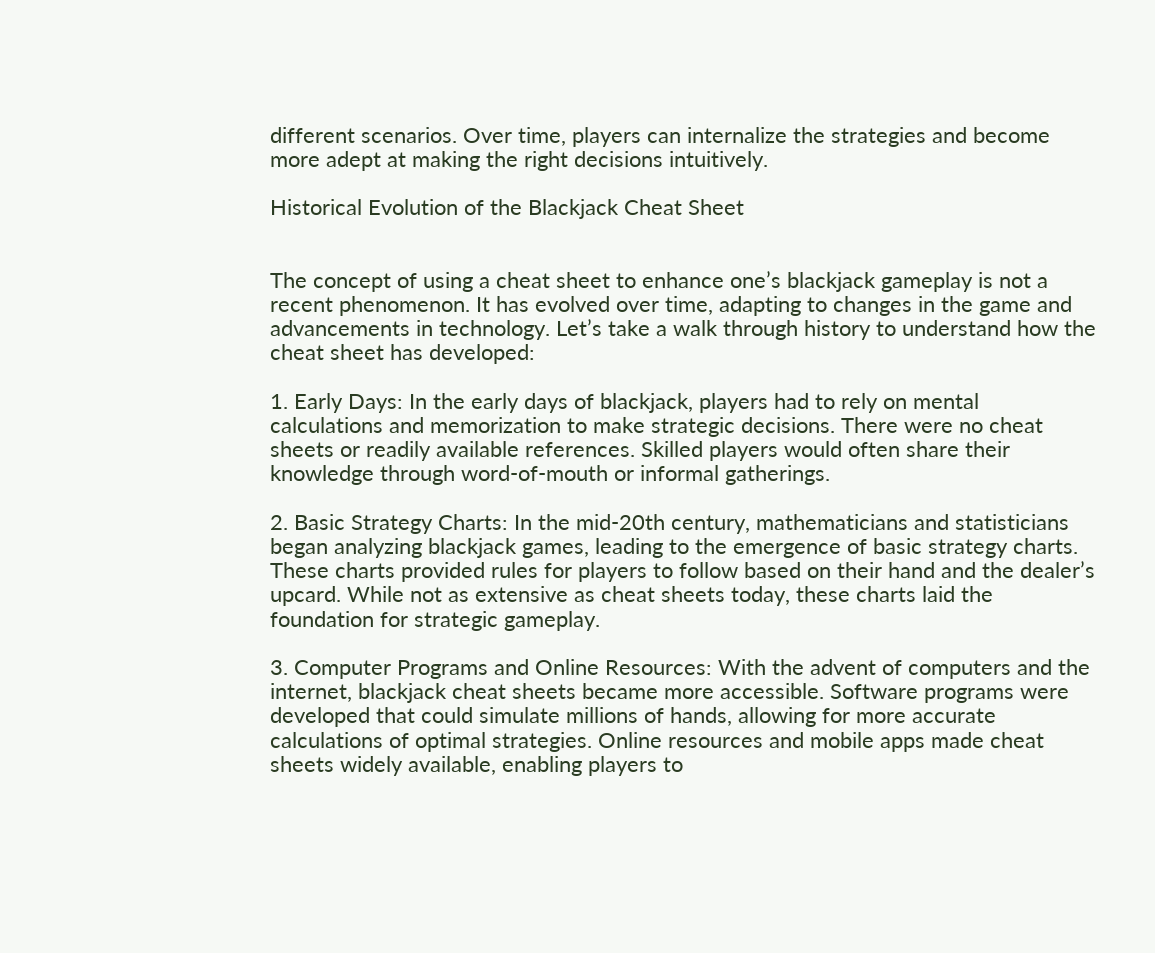different scenarios. Over time, players can internalize the strategies and become more adept at making the right decisions intuitively.

Historical Evolution of the Blackjack Cheat Sheet


The concept of using a cheat sheet to enhance one’s blackjack gameplay is not a recent phenomenon. It has evolved over time, adapting to changes in the game and advancements in technology. Let’s take a walk through history to understand how the cheat sheet has developed:

1. Early Days: In the early days of blackjack, players had to rely on mental calculations and memorization to make strategic decisions. There were no cheat sheets or readily available references. Skilled players would often share their knowledge through word-of-mouth or informal gatherings.

2. Basic Strategy Charts: In the mid-20th century, mathematicians and statisticians began analyzing blackjack games, leading to the emergence of basic strategy charts. These charts provided rules for players to follow based on their hand and the dealer’s upcard. While not as extensive as cheat sheets today, these charts laid the foundation for strategic gameplay.

3. Computer Programs and Online Resources: With the advent of computers and the internet, blackjack cheat sheets became more accessible. Software programs were developed that could simulate millions of hands, allowing for more accurate calculations of optimal strategies. Online resources and mobile apps made cheat sheets widely available, enabling players to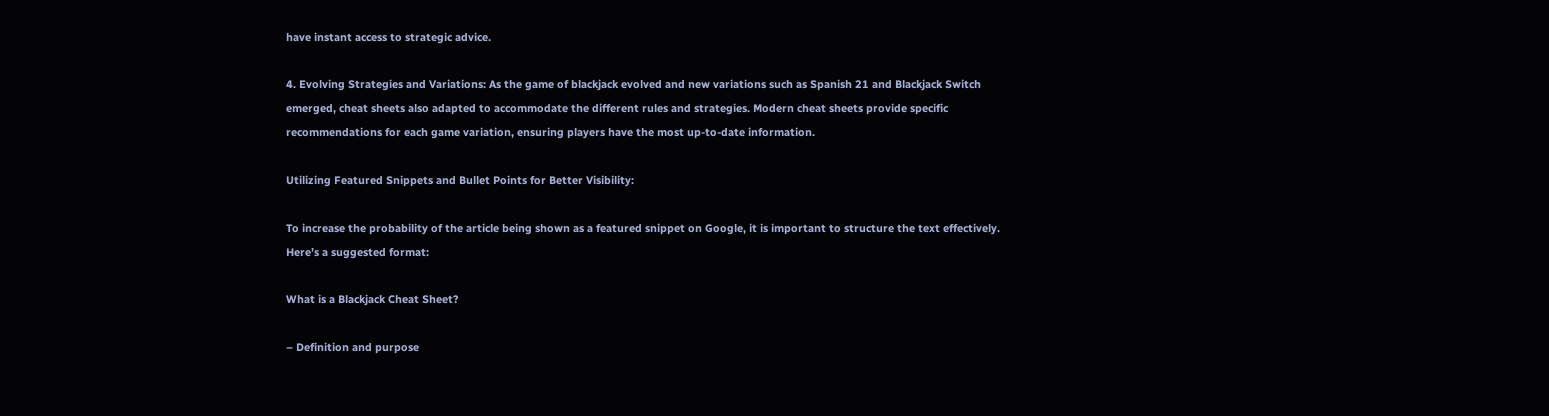have instant access to strategic advice.

4. Evolving Strategies and Variations: As the game of blackjack evolved and new variations such as Spanish 21 and Blackjack Switch emerged, cheat sheets also adapted to accommodate the different rules and strategies. Modern cheat sheets provide specific recommendations for each game variation, ensuring players have the most up-to-date information.

Utilizing Featured Snippets and Bullet Points for Better Visibility:

To increase the probability of the article being shown as a featured snippet on Google, it is important to structure the text effectively. Here’s a suggested format:

What is a Blackjack Cheat Sheet?

– Definition and purpose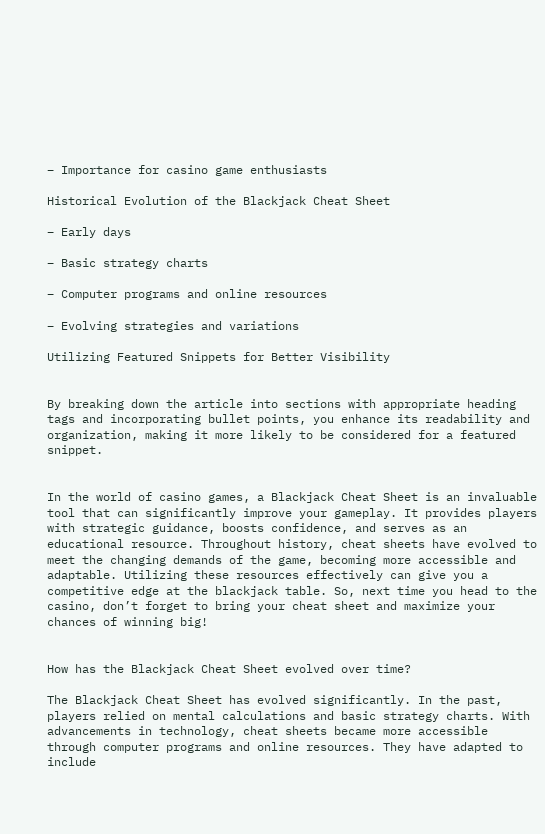– Importance for casino game enthusiasts

Historical Evolution of the Blackjack Cheat Sheet

– Early days

– Basic strategy charts

– Computer programs and online resources

– Evolving strategies and variations

Utilizing Featured Snippets for Better Visibility


By breaking down the article into sections with appropriate heading tags and incorporating bullet points, you enhance its readability and organization, making it more likely to be considered for a featured snippet.


In the world of casino games, a Blackjack Cheat Sheet is an invaluable tool that can significantly improve your gameplay. It provides players with strategic guidance, boosts confidence, and serves as an educational resource. Throughout history, cheat sheets have evolved to meet the changing demands of the game, becoming more accessible and adaptable. Utilizing these resources effectively can give you a competitive edge at the blackjack table. So, next time you head to the casino, don’t forget to bring your cheat sheet and maximize your chances of winning big!


How has the Blackjack Cheat Sheet evolved over time?

The Blackjack Cheat Sheet has evolved significantly. In the past, players relied on mental calculations and basic strategy charts. With advancements in technology, cheat sheets became more accessible through computer programs and online resources. They have adapted to include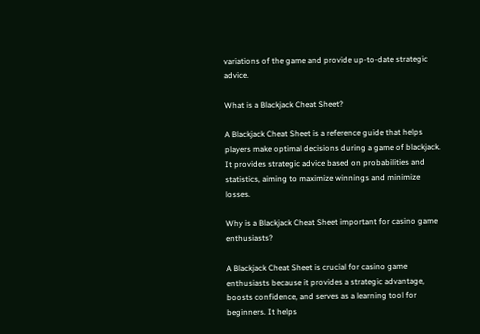variations of the game and provide up-to-date strategic advice.

What is a Blackjack Cheat Sheet?

A Blackjack Cheat Sheet is a reference guide that helps players make optimal decisions during a game of blackjack. It provides strategic advice based on probabilities and statistics, aiming to maximize winnings and minimize losses.

Why is a Blackjack Cheat Sheet important for casino game enthusiasts?

A Blackjack Cheat Sheet is crucial for casino game enthusiasts because it provides a strategic advantage, boosts confidence, and serves as a learning tool for beginners. It helps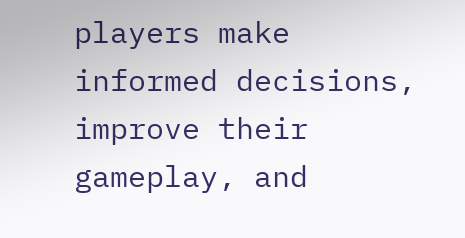players make informed decisions, improve their gameplay, and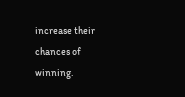increase their chances of winning.